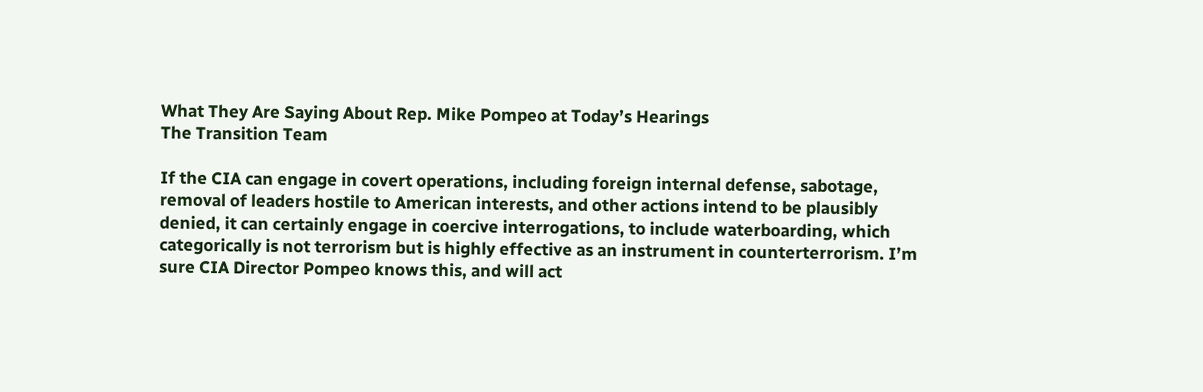What They Are Saying About Rep. Mike Pompeo at Today’s Hearings
The Transition Team

If the CIA can engage in covert operations, including foreign internal defense, sabotage, removal of leaders hostile to American interests, and other actions intend to be plausibly denied, it can certainly engage in coercive interrogations, to include waterboarding, which categorically is not terrorism but is highly effective as an instrument in counterterrorism. I’m sure CIA Director Pompeo knows this, and will act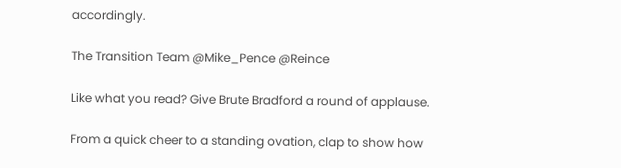accordingly.

The Transition Team @Mike_Pence @Reince

Like what you read? Give Brute Bradford a round of applause.

From a quick cheer to a standing ovation, clap to show how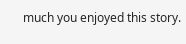much you enjoyed this story.